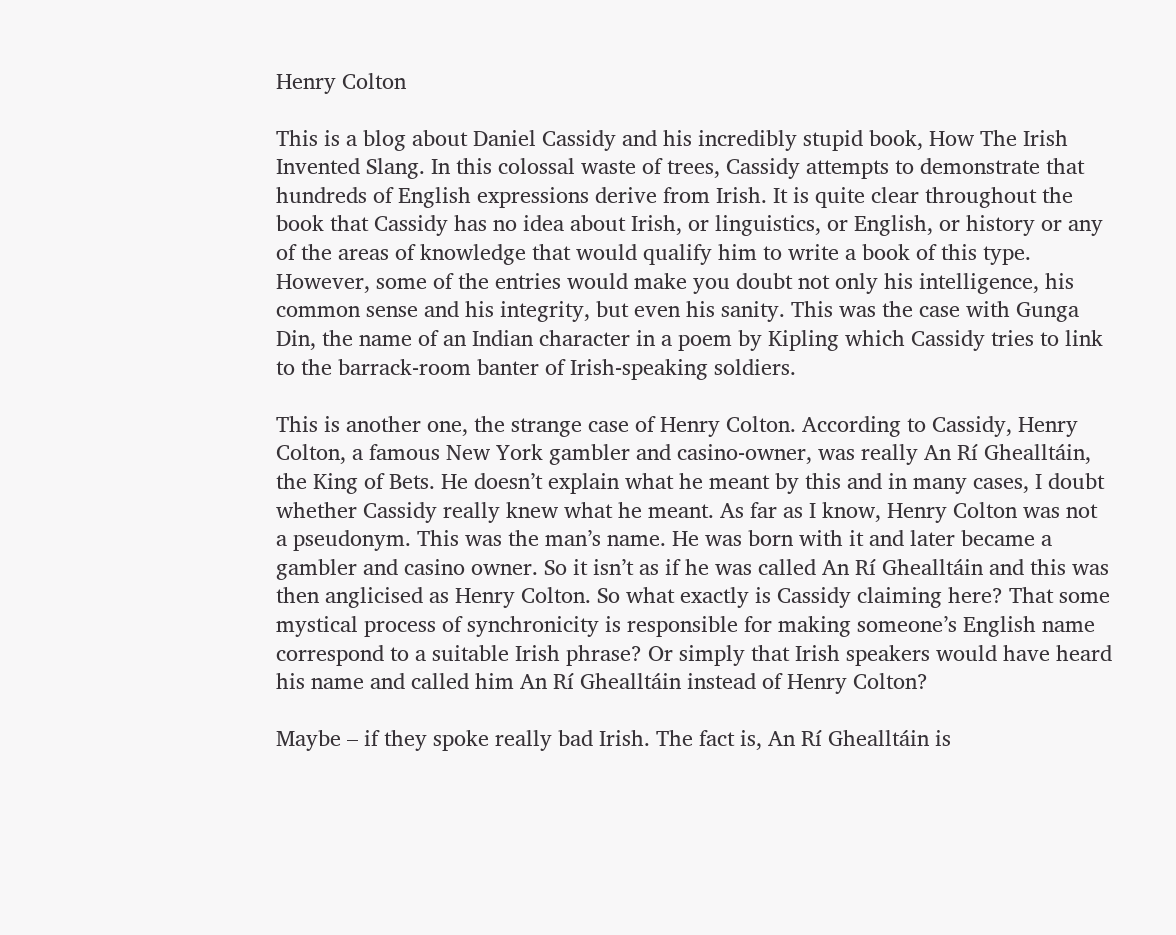Henry Colton

This is a blog about Daniel Cassidy and his incredibly stupid book, How The Irish Invented Slang. In this colossal waste of trees, Cassidy attempts to demonstrate that hundreds of English expressions derive from Irish. It is quite clear throughout the book that Cassidy has no idea about Irish, or linguistics, or English, or history or any of the areas of knowledge that would qualify him to write a book of this type. However, some of the entries would make you doubt not only his intelligence, his common sense and his integrity, but even his sanity. This was the case with Gunga Din, the name of an Indian character in a poem by Kipling which Cassidy tries to link to the barrack-room banter of Irish-speaking soldiers.

This is another one, the strange case of Henry Colton. According to Cassidy, Henry Colton, a famous New York gambler and casino-owner, was really An Rí Ghealltáin, the King of Bets. He doesn’t explain what he meant by this and in many cases, I doubt whether Cassidy really knew what he meant. As far as I know, Henry Colton was not a pseudonym. This was the man’s name. He was born with it and later became a gambler and casino owner. So it isn’t as if he was called An Rí Ghealltáin and this was then anglicised as Henry Colton. So what exactly is Cassidy claiming here? That some mystical process of synchronicity is responsible for making someone’s English name correspond to a suitable Irish phrase? Or simply that Irish speakers would have heard his name and called him An Rí Ghealltáin instead of Henry Colton?

Maybe – if they spoke really bad Irish. The fact is, An Rí Ghealltáin is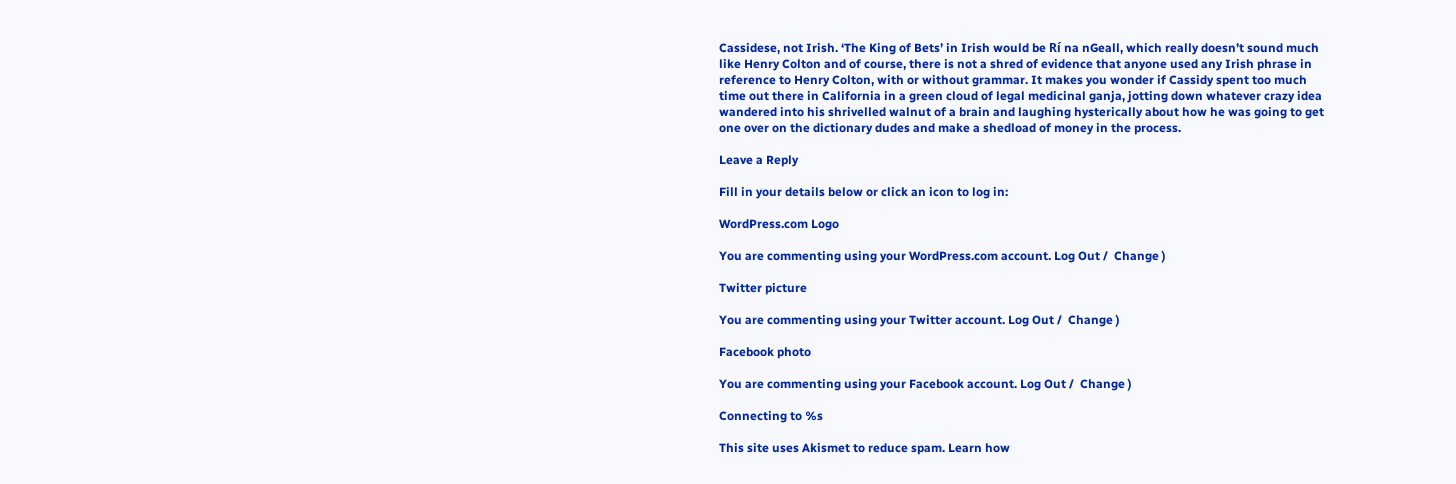Cassidese, not Irish. ‘The King of Bets’ in Irish would be Rí na nGeall, which really doesn’t sound much like Henry Colton and of course, there is not a shred of evidence that anyone used any Irish phrase in reference to Henry Colton, with or without grammar. It makes you wonder if Cassidy spent too much time out there in California in a green cloud of legal medicinal ganja, jotting down whatever crazy idea wandered into his shrivelled walnut of a brain and laughing hysterically about how he was going to get one over on the dictionary dudes and make a shedload of money in the process.

Leave a Reply

Fill in your details below or click an icon to log in:

WordPress.com Logo

You are commenting using your WordPress.com account. Log Out /  Change )

Twitter picture

You are commenting using your Twitter account. Log Out /  Change )

Facebook photo

You are commenting using your Facebook account. Log Out /  Change )

Connecting to %s

This site uses Akismet to reduce spam. Learn how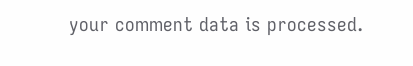your comment data is processed.